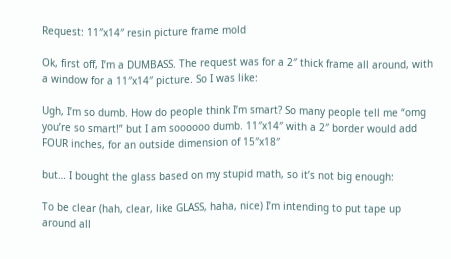Request: 11″x14″ resin picture frame mold

Ok, first off, I’m a DUMBASS. The request was for a 2″ thick frame all around, with a window for a 11″x14″ picture. So I was like:

Ugh, I’m so dumb. How do people think I’m smart? So many people tell me “omg you’re so smart!” but I am soooooo dumb. 11″x14″ with a 2″ border would add FOUR inches, for an outside dimension of 15″x18″

but… I bought the glass based on my stupid math, so it’s not big enough:

To be clear (hah, clear, like GLASS, haha, nice) I’m intending to put tape up around all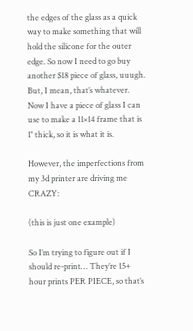the edges of the glass as a quick way to make something that will hold the silicone for the outer edge. So now I need to go buy another $18 piece of glass, uuugh. But, I mean, that’s whatever. Now I have a piece of glass I can use to make a 11×14 frame that is 1″ thick, so it is what it is.

However, the imperfections from my 3d printer are driving me CRAZY:

(this is just one example)

So I’m trying to figure out if I should re-print… They’re 15+ hour prints PER PIECE, so that’s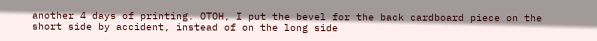another 4 days of printing. OTOH, I put the bevel for the back cardboard piece on the short side by accident, instead of on the long side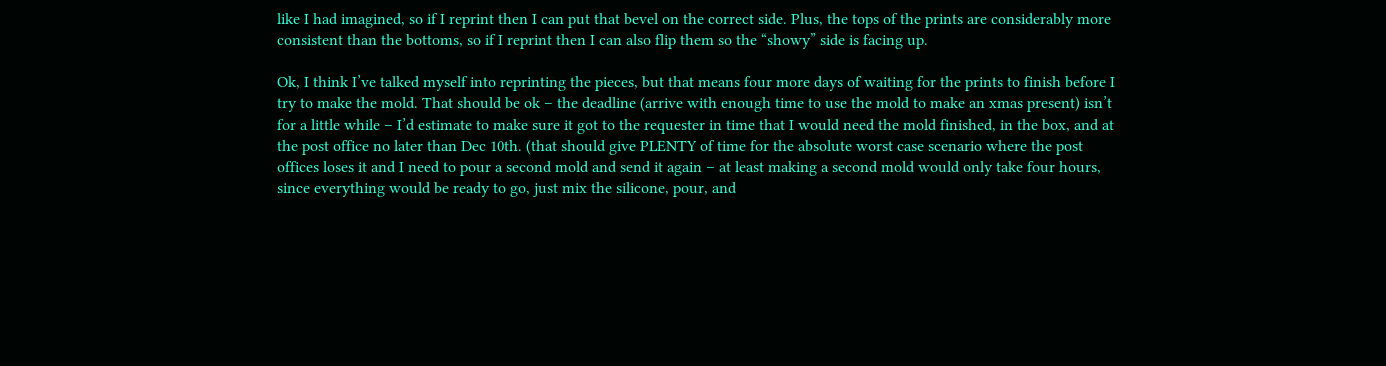like I had imagined, so if I reprint then I can put that bevel on the correct side. Plus, the tops of the prints are considerably more consistent than the bottoms, so if I reprint then I can also flip them so the “showy” side is facing up.

Ok, I think I’ve talked myself into reprinting the pieces, but that means four more days of waiting for the prints to finish before I try to make the mold. That should be ok – the deadline (arrive with enough time to use the mold to make an xmas present) isn’t for a little while – I’d estimate to make sure it got to the requester in time that I would need the mold finished, in the box, and at the post office no later than Dec 10th. (that should give PLENTY of time for the absolute worst case scenario where the post offices loses it and I need to pour a second mold and send it again – at least making a second mold would only take four hours, since everything would be ready to go, just mix the silicone, pour, and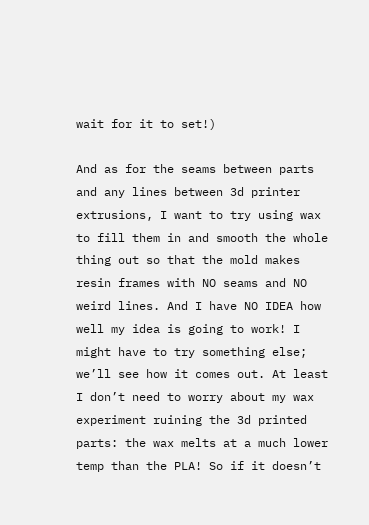wait for it to set!)

And as for the seams between parts and any lines between 3d printer extrusions, I want to try using wax to fill them in and smooth the whole thing out so that the mold makes resin frames with NO seams and NO weird lines. And I have NO IDEA how well my idea is going to work! I might have to try something else; we’ll see how it comes out. At least I don’t need to worry about my wax experiment ruining the 3d printed parts: the wax melts at a much lower temp than the PLA! So if it doesn’t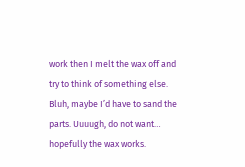work then I melt the wax off and try to think of something else. Bluh, maybe I’d have to sand the parts. Uuuugh, do not want… hopefully the wax works.